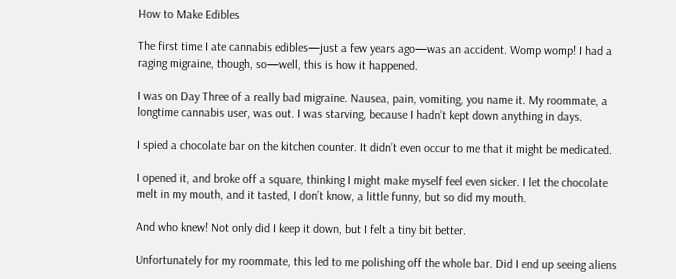How to Make Edibles

The first time I ate cannabis edibles—just a few years ago—was an accident. Womp womp! I had a raging migraine, though, so—well, this is how it happened.

I was on Day Three of a really bad migraine. Nausea, pain, vomiting, you name it. My roommate, a longtime cannabis user, was out. I was starving, because I hadn’t kept down anything in days.

I spied a chocolate bar on the kitchen counter. It didn’t even occur to me that it might be medicated.

I opened it, and broke off a square, thinking I might make myself feel even sicker. I let the chocolate melt in my mouth, and it tasted, I don’t know, a little funny, but so did my mouth.

And who knew! Not only did I keep it down, but I felt a tiny bit better.

Unfortunately for my roommate, this led to me polishing off the whole bar. Did I end up seeing aliens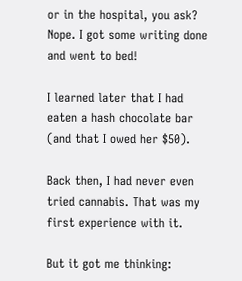or in the hospital, you ask? Nope. I got some writing done and went to bed!

I learned later that I had eaten a hash chocolate bar (and that I owed her $50).

Back then, I had never even tried cannabis. That was my first experience with it.

But it got me thinking: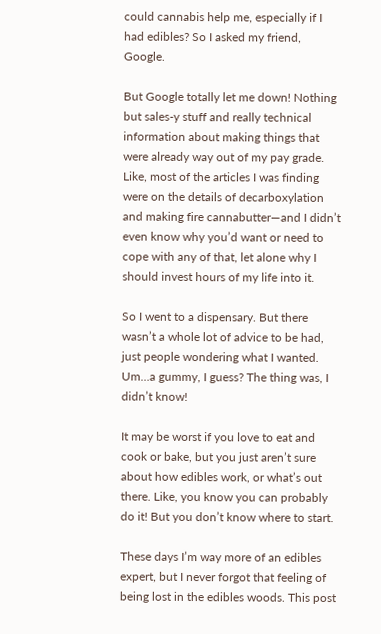could cannabis help me, especially if I had edibles? So I asked my friend, Google.

But Google totally let me down! Nothing but sales-y stuff and really technical information about making things that were already way out of my pay grade. Like, most of the articles I was finding were on the details of decarboxylation and making fire cannabutter—and I didn’t even know why you’d want or need to cope with any of that, let alone why I should invest hours of my life into it.

So I went to a dispensary. But there wasn’t a whole lot of advice to be had, just people wondering what I wanted. Um…a gummy, I guess? The thing was, I didn’t know!

It may be worst if you love to eat and cook or bake, but you just aren’t sure about how edibles work, or what’s out there. Like, you know you can probably do it! But you don’t know where to start.

These days I’m way more of an edibles expert, but I never forgot that feeling of being lost in the edibles woods. This post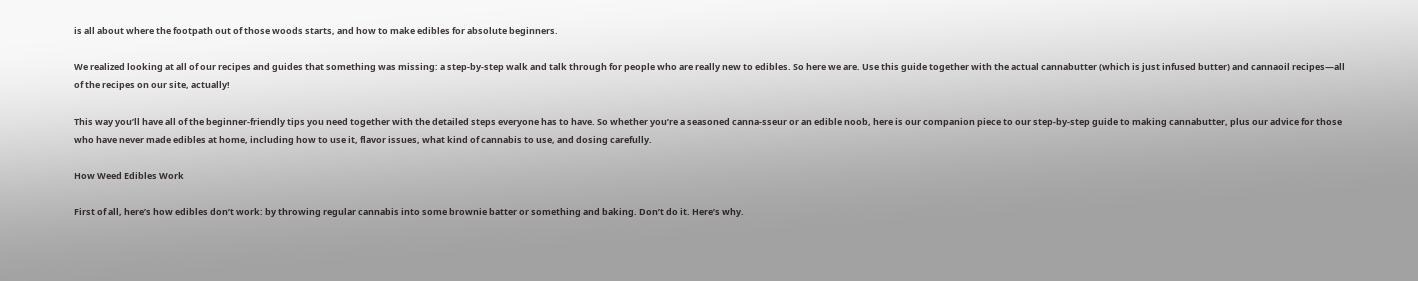is all about where the footpath out of those woods starts, and how to make edibles for absolute beginners.

We realized looking at all of our recipes and guides that something was missing: a step-by-step walk and talk through for people who are really new to edibles. So here we are. Use this guide together with the actual cannabutter (which is just infused butter) and cannaoil recipes—all of the recipes on our site, actually!

This way you’ll have all of the beginner-friendly tips you need together with the detailed steps everyone has to have. So whether you’re a seasoned canna-sseur or an edible noob, here is our companion piece to our step-by-step guide to making cannabutter, plus our advice for those who have never made edibles at home, including how to use it, flavor issues, what kind of cannabis to use, and dosing carefully.

How Weed Edibles Work

First of all, here’s how edibles don’t work: by throwing regular cannabis into some brownie batter or something and baking. Don’t do it. Here’s why.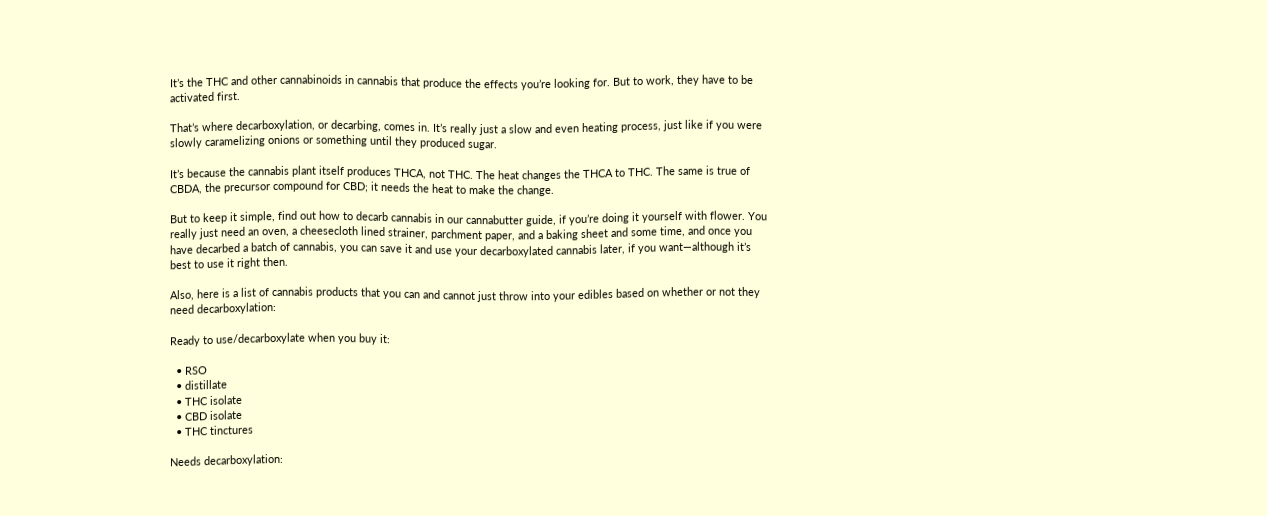It’s the THC and other cannabinoids in cannabis that produce the effects you’re looking for. But to work, they have to be activated first.

That’s where decarboxylation, or decarbing, comes in. It’s really just a slow and even heating process, just like if you were slowly caramelizing onions or something until they produced sugar.

It’s because the cannabis plant itself produces THCA, not THC. The heat changes the THCA to THC. The same is true of CBDA, the precursor compound for CBD; it needs the heat to make the change.

But to keep it simple, find out how to decarb cannabis in our cannabutter guide, if you’re doing it yourself with flower. You really just need an oven, a cheesecloth lined strainer, parchment paper, and a baking sheet and some time, and once you have decarbed a batch of cannabis, you can save it and use your decarboxylated cannabis later, if you want—although it’s best to use it right then.

Also, here is a list of cannabis products that you can and cannot just throw into your edibles based on whether or not they need decarboxylation:

Ready to use/decarboxylate when you buy it:

  • RSO
  • distillate
  • THC isolate
  • CBD isolate
  • THC tinctures

Needs decarboxylation: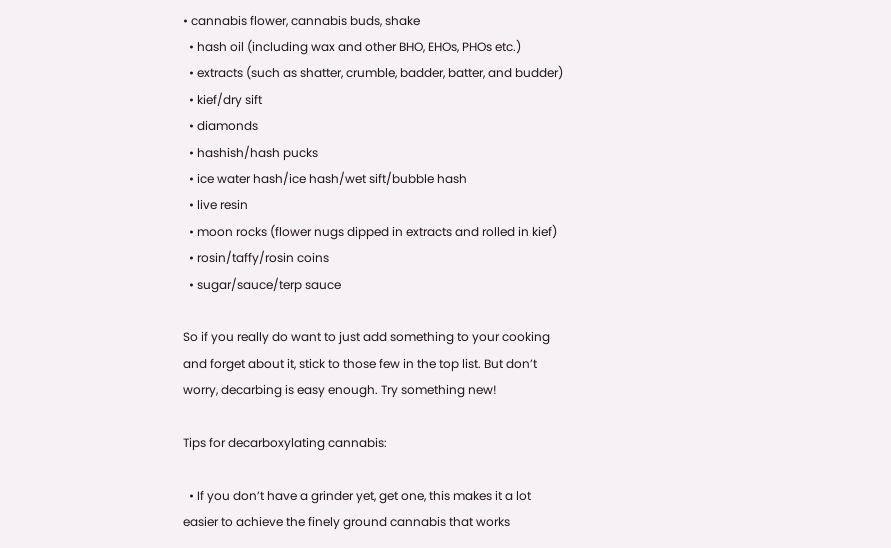• cannabis flower, cannabis buds, shake
  • hash oil (including wax and other BHO, EHOs, PHOs etc.)
  • extracts (such as shatter, crumble, badder, batter, and budder)
  • kief/dry sift
  • diamonds
  • hashish/hash pucks
  • ice water hash/ice hash/wet sift/bubble hash
  • live resin
  • moon rocks (flower nugs dipped in extracts and rolled in kief)
  • rosin/taffy/rosin coins
  • sugar/sauce/terp sauce

So if you really do want to just add something to your cooking and forget about it, stick to those few in the top list. But don’t worry, decarbing is easy enough. Try something new!

Tips for decarboxylating cannabis:

  • If you don’t have a grinder yet, get one, this makes it a lot easier to achieve the finely ground cannabis that works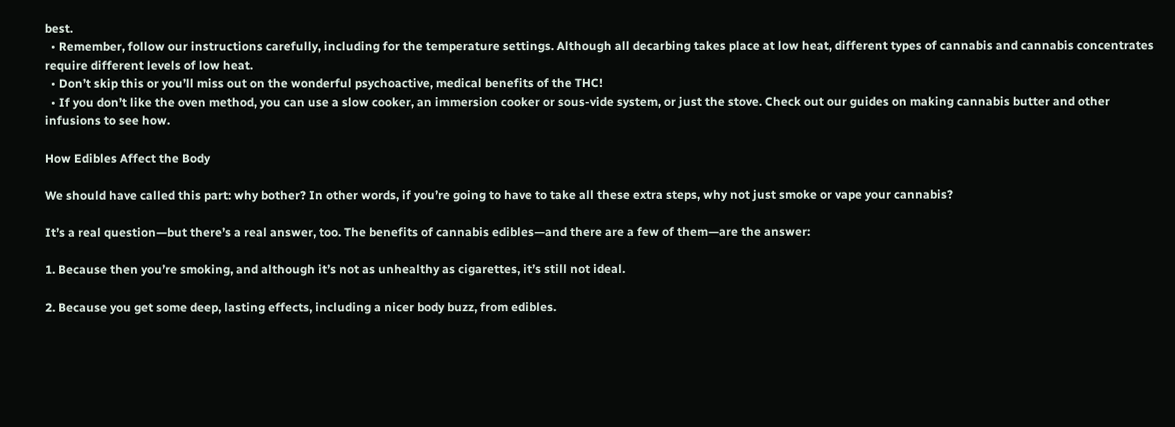best.
  • Remember, follow our instructions carefully, including for the temperature settings. Although all decarbing takes place at low heat, different types of cannabis and cannabis concentrates require different levels of low heat.
  • Don’t skip this or you’ll miss out on the wonderful psychoactive, medical benefits of the THC!
  • If you don’t like the oven method, you can use a slow cooker, an immersion cooker or sous-vide system, or just the stove. Check out our guides on making cannabis butter and other infusions to see how.

How Edibles Affect the Body

We should have called this part: why bother? In other words, if you’re going to have to take all these extra steps, why not just smoke or vape your cannabis?

It’s a real question—but there’s a real answer, too. The benefits of cannabis edibles—and there are a few of them—are the answer:

1. Because then you’re smoking, and although it’s not as unhealthy as cigarettes, it’s still not ideal.

2. Because you get some deep, lasting effects, including a nicer body buzz, from edibles.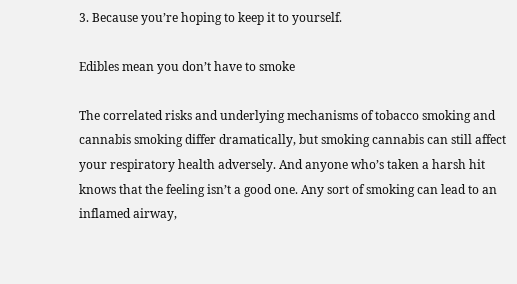3. Because you’re hoping to keep it to yourself.

Edibles mean you don’t have to smoke

The correlated risks and underlying mechanisms of tobacco smoking and cannabis smoking differ dramatically, but smoking cannabis can still affect your respiratory health adversely. And anyone who’s taken a harsh hit knows that the feeling isn’t a good one. Any sort of smoking can lead to an inflamed airway,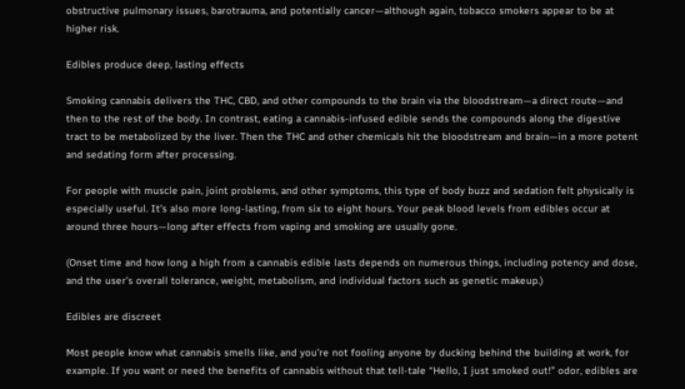obstructive pulmonary issues, barotrauma, and potentially cancer—although again, tobacco smokers appear to be at higher risk.

Edibles produce deep, lasting effects

Smoking cannabis delivers the THC, CBD, and other compounds to the brain via the bloodstream—a direct route—and then to the rest of the body. In contrast, eating a cannabis-infused edible sends the compounds along the digestive tract to be metabolized by the liver. Then the THC and other chemicals hit the bloodstream and brain—in a more potent and sedating form after processing.

For people with muscle pain, joint problems, and other symptoms, this type of body buzz and sedation felt physically is especially useful. It’s also more long-lasting, from six to eight hours. Your peak blood levels from edibles occur at around three hours—long after effects from vaping and smoking are usually gone.

(Onset time and how long a high from a cannabis edible lasts depends on numerous things, including potency and dose, and the user’s overall tolerance, weight, metabolism, and individual factors such as genetic makeup.)

Edibles are discreet

Most people know what cannabis smells like, and you’re not fooling anyone by ducking behind the building at work, for example. If you want or need the benefits of cannabis without that tell-tale “Hello, I just smoked out!” odor, edibles are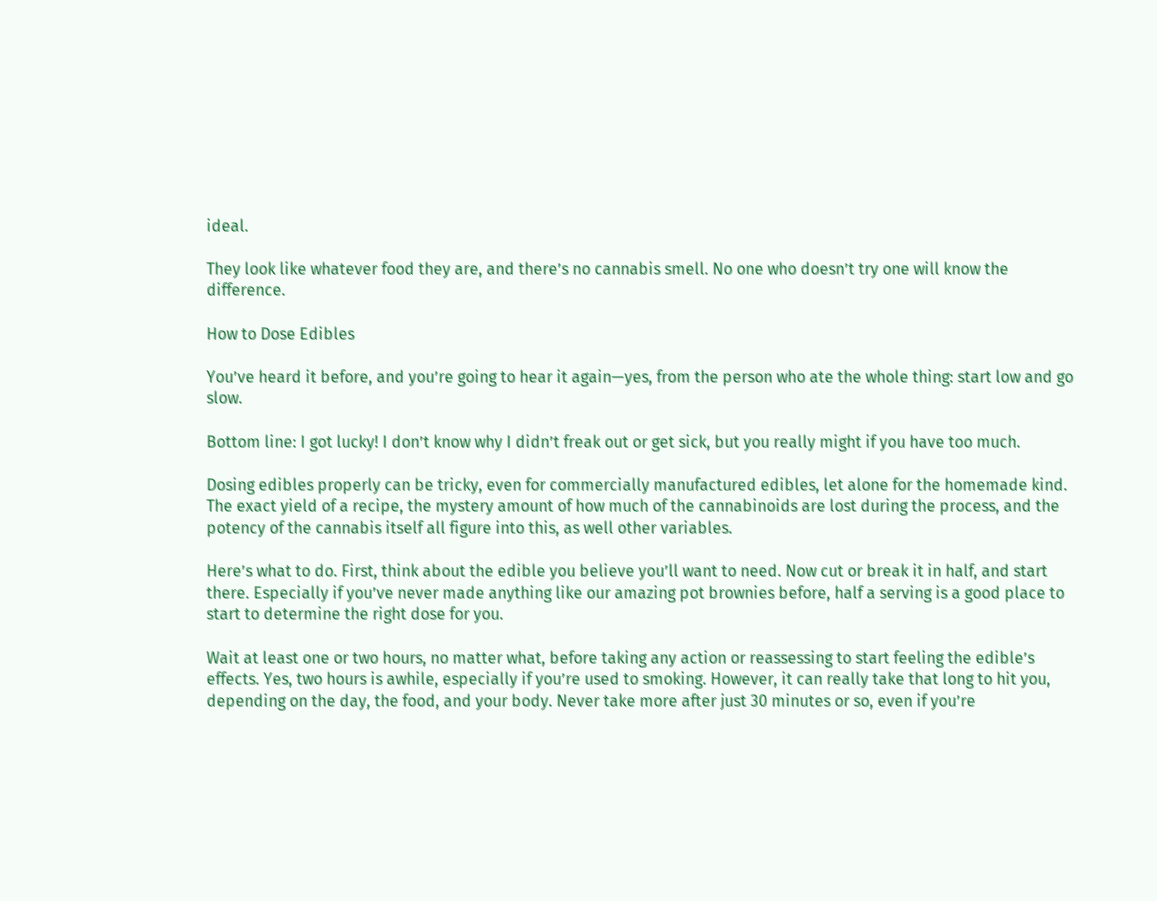ideal.

They look like whatever food they are, and there’s no cannabis smell. No one who doesn’t try one will know the difference.

How to Dose Edibles

You’ve heard it before, and you’re going to hear it again—yes, from the person who ate the whole thing: start low and go slow.

Bottom line: I got lucky! I don’t know why I didn’t freak out or get sick, but you really might if you have too much.

Dosing edibles properly can be tricky, even for commercially manufactured edibles, let alone for the homemade kind. The exact yield of a recipe, the mystery amount of how much of the cannabinoids are lost during the process, and the potency of the cannabis itself all figure into this, as well other variables.

Here’s what to do. First, think about the edible you believe you’ll want to need. Now cut or break it in half, and start there. Especially if you’ve never made anything like our amazing pot brownies before, half a serving is a good place to start to determine the right dose for you.

Wait at least one or two hours, no matter what, before taking any action or reassessing to start feeling the edible’s effects. Yes, two hours is awhile, especially if you’re used to smoking. However, it can really take that long to hit you, depending on the day, the food, and your body. Never take more after just 30 minutes or so, even if you’re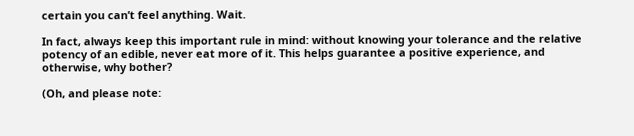certain you can’t feel anything. Wait.

In fact, always keep this important rule in mind: without knowing your tolerance and the relative potency of an edible, never eat more of it. This helps guarantee a positive experience, and otherwise, why bother?

(Oh, and please note: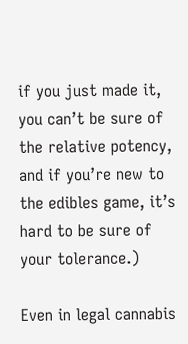if you just made it, you can’t be sure of the relative potency, and if you’re new to the edibles game, it’s hard to be sure of your tolerance.)

Even in legal cannabis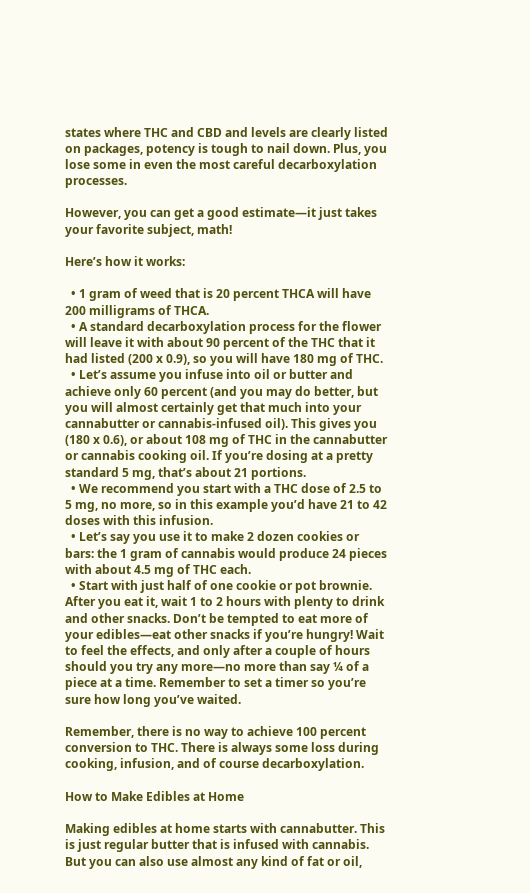states where THC and CBD and levels are clearly listed on packages, potency is tough to nail down. Plus, you lose some in even the most careful decarboxylation processes.

However, you can get a good estimate—it just takes your favorite subject, math!

Here’s how it works:

  • 1 gram of weed that is 20 percent THCA will have 200 milligrams of THCA.
  • A standard decarboxylation process for the flower will leave it with about 90 percent of the THC that it had listed (200 x 0.9), so you will have 180 mg of THC.
  • Let’s assume you infuse into oil or butter and achieve only 60 percent (and you may do better, but you will almost certainly get that much into your cannabutter or cannabis-infused oil). This gives you (180 x 0.6), or about 108 mg of THC in the cannabutter or cannabis cooking oil. If you’re dosing at a pretty standard 5 mg, that’s about 21 portions.
  • We recommend you start with a THC dose of 2.5 to 5 mg, no more, so in this example you’d have 21 to 42 doses with this infusion.
  • Let’s say you use it to make 2 dozen cookies or bars: the 1 gram of cannabis would produce 24 pieces with about 4.5 mg of THC each.
  • Start with just half of one cookie or pot brownie. After you eat it, wait 1 to 2 hours with plenty to drink and other snacks. Don’t be tempted to eat more of your edibles—eat other snacks if you’re hungry! Wait to feel the effects, and only after a couple of hours should you try any more—no more than say ¼ of a piece at a time. Remember to set a timer so you’re sure how long you’ve waited.

Remember, there is no way to achieve 100 percent conversion to THC. There is always some loss during cooking, infusion, and of course decarboxylation.

How to Make Edibles at Home

Making edibles at home starts with cannabutter. This is just regular butter that is infused with cannabis. But you can also use almost any kind of fat or oil,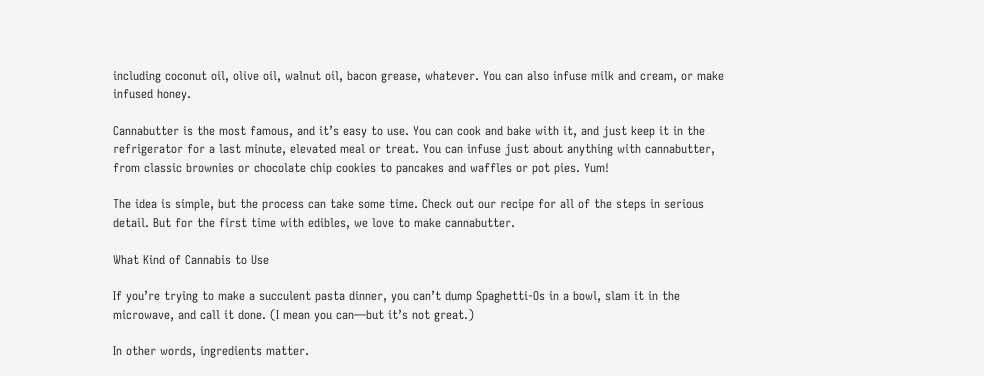including coconut oil, olive oil, walnut oil, bacon grease, whatever. You can also infuse milk and cream, or make infused honey.

Cannabutter is the most famous, and it’s easy to use. You can cook and bake with it, and just keep it in the refrigerator for a last minute, elevated meal or treat. You can infuse just about anything with cannabutter, from classic brownies or chocolate chip cookies to pancakes and waffles or pot pies. Yum!

The idea is simple, but the process can take some time. Check out our recipe for all of the steps in serious detail. But for the first time with edibles, we love to make cannabutter.

What Kind of Cannabis to Use

If you’re trying to make a succulent pasta dinner, you can’t dump Spaghetti-Os in a bowl, slam it in the microwave, and call it done. (I mean you can—but it’s not great.)

In other words, ingredients matter.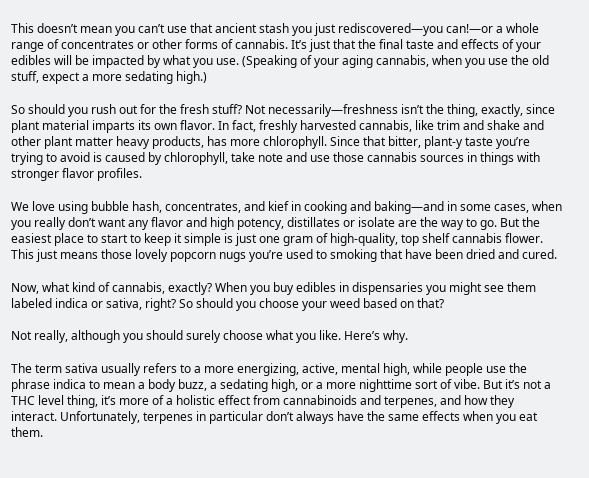This doesn’t mean you can’t use that ancient stash you just rediscovered—you can!—or a whole range of concentrates or other forms of cannabis. It’s just that the final taste and effects of your edibles will be impacted by what you use. (Speaking of your aging cannabis, when you use the old stuff, expect a more sedating high.)

So should you rush out for the fresh stuff? Not necessarily—freshness isn’t the thing, exactly, since plant material imparts its own flavor. In fact, freshly harvested cannabis, like trim and shake and other plant matter heavy products, has more chlorophyll. Since that bitter, plant-y taste you’re trying to avoid is caused by chlorophyll, take note and use those cannabis sources in things with stronger flavor profiles.

We love using bubble hash, concentrates, and kief in cooking and baking—and in some cases, when you really don’t want any flavor and high potency, distillates or isolate are the way to go. But the easiest place to start to keep it simple is just one gram of high-quality, top shelf cannabis flower. This just means those lovely popcorn nugs you’re used to smoking that have been dried and cured.

Now, what kind of cannabis, exactly? When you buy edibles in dispensaries you might see them labeled indica or sativa, right? So should you choose your weed based on that?

Not really, although you should surely choose what you like. Here’s why.

The term sativa usually refers to a more energizing, active, mental high, while people use the phrase indica to mean a body buzz, a sedating high, or a more nighttime sort of vibe. But it’s not a THC level thing, it’s more of a holistic effect from cannabinoids and terpenes, and how they interact. Unfortunately, terpenes in particular don’t always have the same effects when you eat them.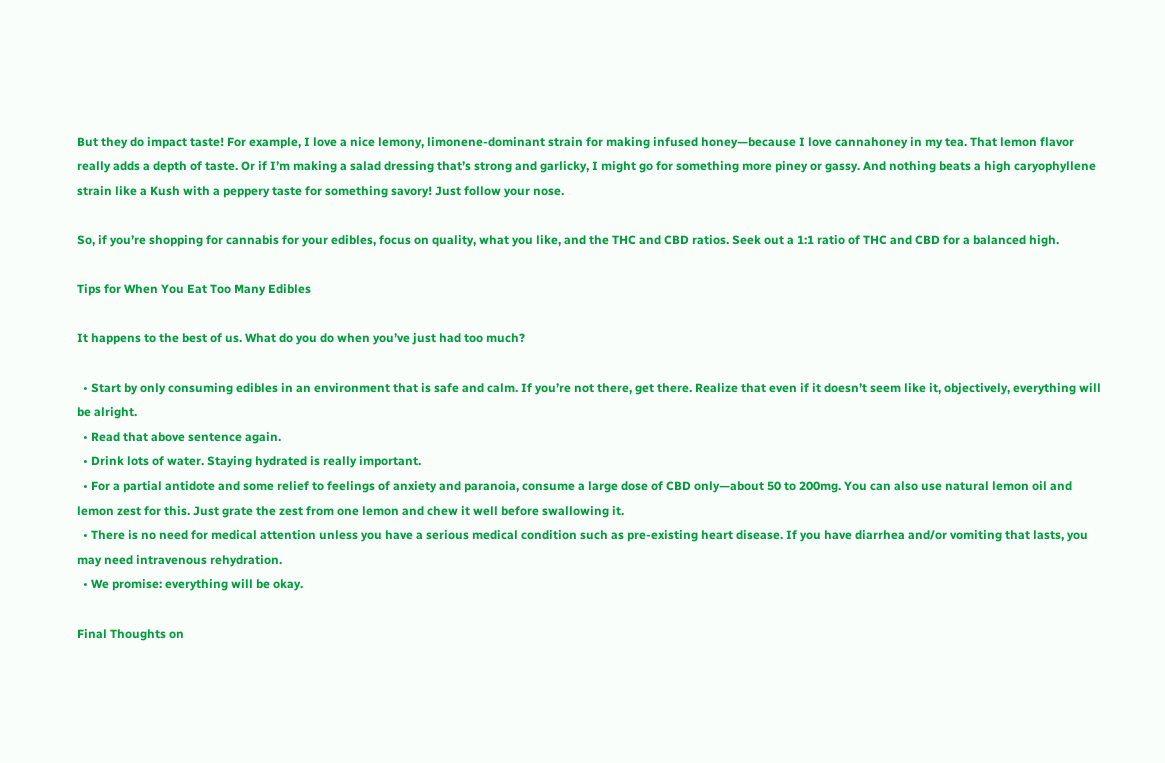But they do impact taste! For example, I love a nice lemony, limonene-dominant strain for making infused honey—because I love cannahoney in my tea. That lemon flavor really adds a depth of taste. Or if I’m making a salad dressing that’s strong and garlicky, I might go for something more piney or gassy. And nothing beats a high caryophyllene strain like a Kush with a peppery taste for something savory! Just follow your nose.

So, if you’re shopping for cannabis for your edibles, focus on quality, what you like, and the THC and CBD ratios. Seek out a 1:1 ratio of THC and CBD for a balanced high.

Tips for When You Eat Too Many Edibles

It happens to the best of us. What do you do when you’ve just had too much?

  • Start by only consuming edibles in an environment that is safe and calm. If you’re not there, get there. Realize that even if it doesn’t seem like it, objectively, everything will be alright.
  • Read that above sentence again.
  • Drink lots of water. Staying hydrated is really important.
  • For a partial antidote and some relief to feelings of anxiety and paranoia, consume a large dose of CBD only—about 50 to 200mg. You can also use natural lemon oil and lemon zest for this. Just grate the zest from one lemon and chew it well before swallowing it.
  • There is no need for medical attention unless you have a serious medical condition such as pre-existing heart disease. If you have diarrhea and/or vomiting that lasts, you may need intravenous rehydration.
  • We promise: everything will be okay.

Final Thoughts on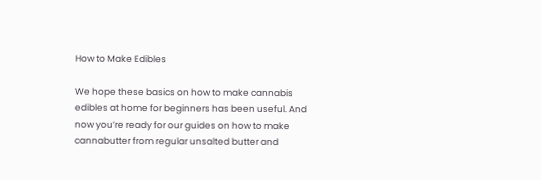How to Make Edibles

We hope these basics on how to make cannabis edibles at home for beginners has been useful. And now you’re ready for our guides on how to make cannabutter from regular unsalted butter and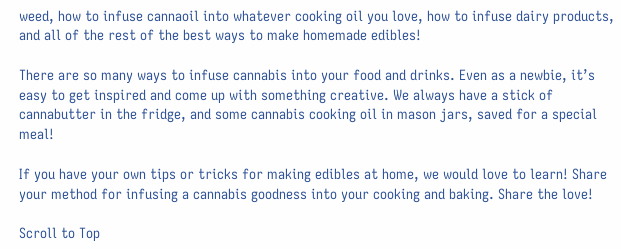weed, how to infuse cannaoil into whatever cooking oil you love, how to infuse dairy products, and all of the rest of the best ways to make homemade edibles!

There are so many ways to infuse cannabis into your food and drinks. Even as a newbie, it’s easy to get inspired and come up with something creative. We always have a stick of cannabutter in the fridge, and some cannabis cooking oil in mason jars, saved for a special meal!

If you have your own tips or tricks for making edibles at home, we would love to learn! Share your method for infusing a cannabis goodness into your cooking and baking. Share the love!

Scroll to Top